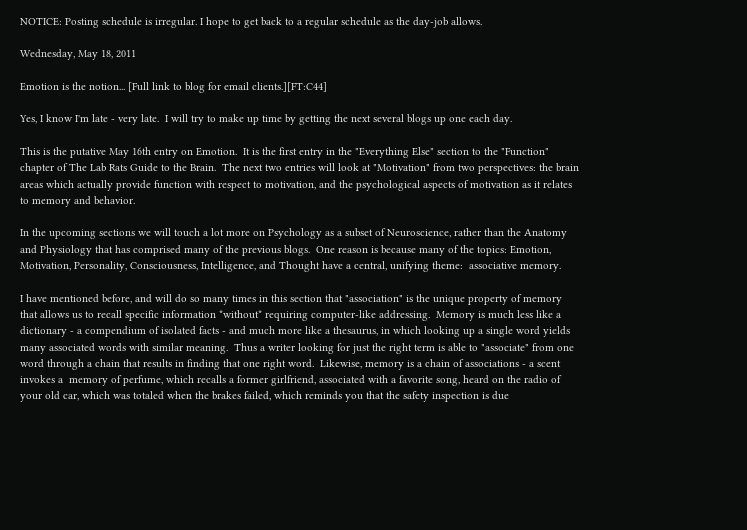NOTICE: Posting schedule is irregular. I hope to get back to a regular schedule as the day-job allows.

Wednesday, May 18, 2011

Emotion is the notion... [Full link to blog for email clients.][FT:C44]

Yes, I know I'm late - very late.  I will try to make up time by getting the next several blogs up one each day.

This is the putative May 16th entry on Emotion.  It is the first entry in the "Everything Else" section to the "Function" chapter of The Lab Rats Guide to the Brain.  The next two entries will look at "Motivation" from two perspectives: the brain areas which actually provide function with respect to motivation, and the psychological aspects of motivation as it relates to memory and behavior.

In the upcoming sections we will touch a lot more on Psychology as a subset of Neuroscience, rather than the Anatomy and Physiology that has comprised many of the previous blogs.  One reason is because many of the topics: Emotion, Motivation, Personality, Consciousness, Intelligence, and Thought have a central, unifying theme:  associative memory.

I have mentioned before, and will do so many times in this section that "association" is the unique property of memory that allows us to recall specific information *without* requiring computer-like addressing.  Memory is much less like a dictionary - a compendium of isolated facts - and much more like a thesaurus, in which looking up a single word yields many associated words with similar meaning.  Thus a writer looking for just the right term is able to "associate" from one word through a chain that results in finding that one right word.  Likewise, memory is a chain of associations - a scent invokes a  memory of perfume, which recalls a former girlfriend, associated with a favorite song, heard on the radio of your old car, which was totaled when the brakes failed, which reminds you that the safety inspection is due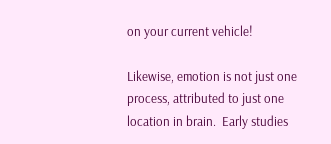on your current vehicle!

Likewise, emotion is not just one process, attributed to just one location in brain.  Early studies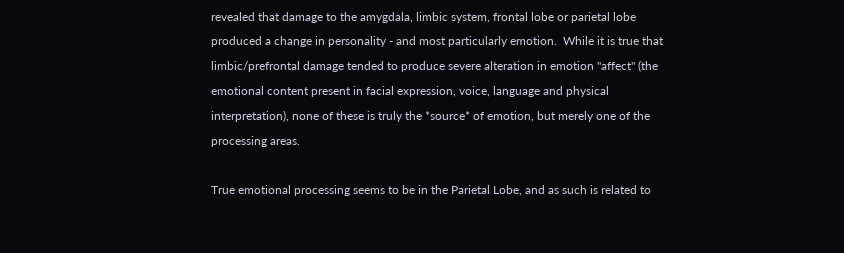revealed that damage to the amygdala, limbic system, frontal lobe or parietal lobe produced a change in personality - and most particularly emotion.  While it is true that limbic/prefrontal damage tended to produce severe alteration in emotion "affect" (the emotional content present in facial expression, voice, language and physical interpretation), none of these is truly the *source* of emotion, but merely one of the processing areas.

True emotional processing seems to be in the Parietal Lobe, and as such is related to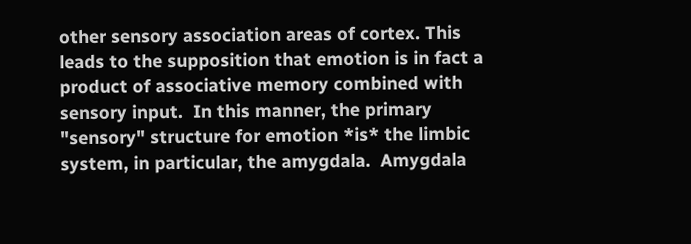other sensory association areas of cortex. This leads to the supposition that emotion is in fact a product of associative memory combined with sensory input.  In this manner, the primary "sensory" structure for emotion *is* the limbic system, in particular, the amygdala.  Amygdala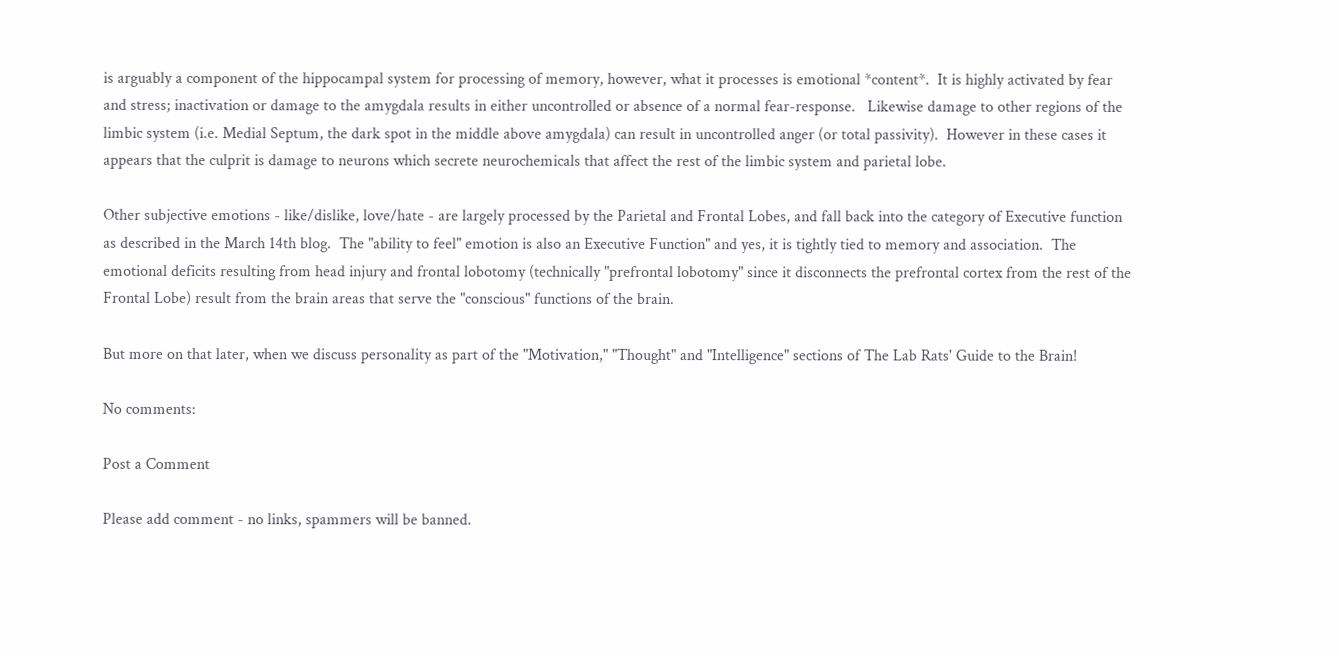is arguably a component of the hippocampal system for processing of memory, however, what it processes is emotional *content*.  It is highly activated by fear and stress; inactivation or damage to the amygdala results in either uncontrolled or absence of a normal fear-response.   Likewise damage to other regions of the limbic system (i.e. Medial Septum, the dark spot in the middle above amygdala) can result in uncontrolled anger (or total passivity).  However in these cases it appears that the culprit is damage to neurons which secrete neurochemicals that affect the rest of the limbic system and parietal lobe.

Other subjective emotions - like/dislike, love/hate - are largely processed by the Parietal and Frontal Lobes, and fall back into the category of Executive function as described in the March 14th blog.  The "ability to feel" emotion is also an Executive Function" and yes, it is tightly tied to memory and association.  The emotional deficits resulting from head injury and frontal lobotomy (technically "prefrontal lobotomy" since it disconnects the prefrontal cortex from the rest of the Frontal Lobe) result from the brain areas that serve the "conscious" functions of the brain.

But more on that later, when we discuss personality as part of the "Motivation," "Thought" and "Intelligence" sections of The Lab Rats' Guide to the Brain!

No comments:

Post a Comment

Please add comment - no links, spammers will be banned.